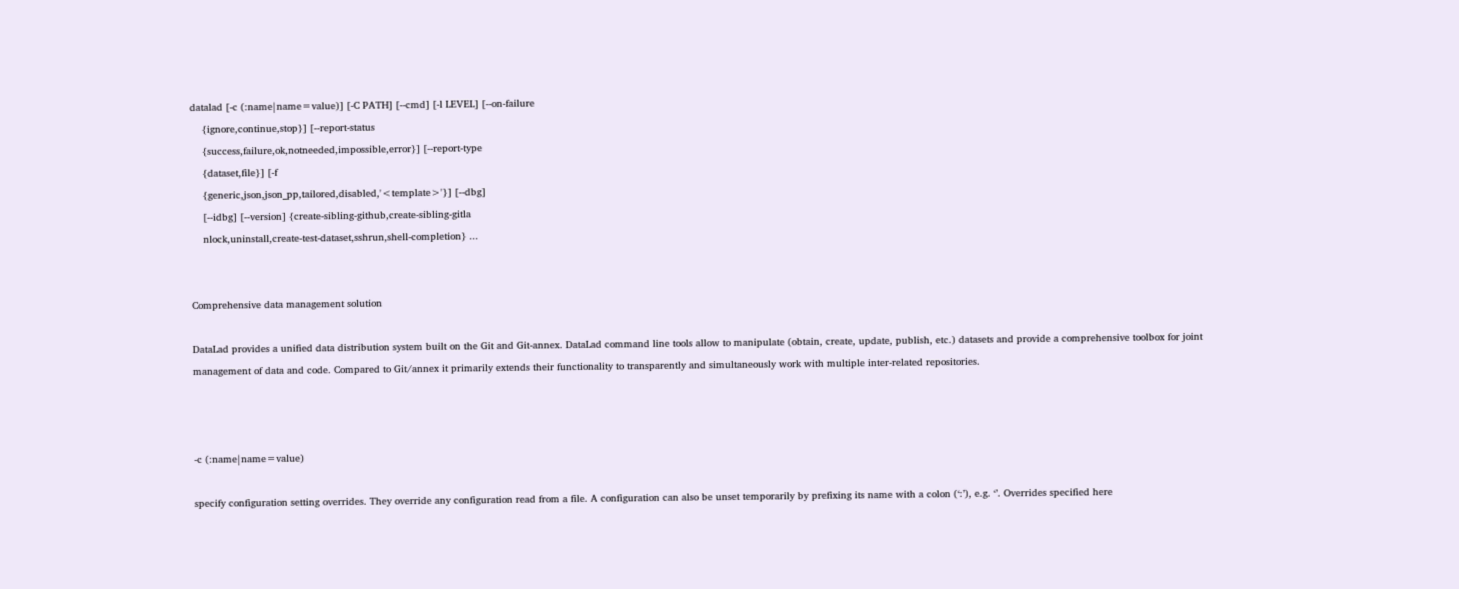datalad [-c (:name|name=value)] [-C PATH] [--cmd] [-l LEVEL] [--on-failure
    {ignore,continue,stop}] [--report-status
    {success,failure,ok,notneeded,impossible,error}] [--report-type
    {dataset,file}] [-f
    {generic,json,json_pp,tailored,disabled,'<template>'}] [--dbg]
    [--idbg] [--version] {create-sibling-github,create-sibling-gitla
    nlock,uninstall,create-test-dataset,sshrun,shell-completion} ...


Comprehensive data management solution

DataLad provides a unified data distribution system built on the Git and Git-annex. DataLad command line tools allow to manipulate (obtain, create, update, publish, etc.) datasets and provide a comprehensive toolbox for joint management of data and code. Compared to Git/annex it primarily extends their functionality to transparently and simultaneously work with multiple inter-related repositories.



-c (:name|name=value)

specify configuration setting overrides. They override any configuration read from a file. A configuration can also be unset temporarily by prefixing its name with a colon (‘:’), e.g. ‘’. Overrides specified here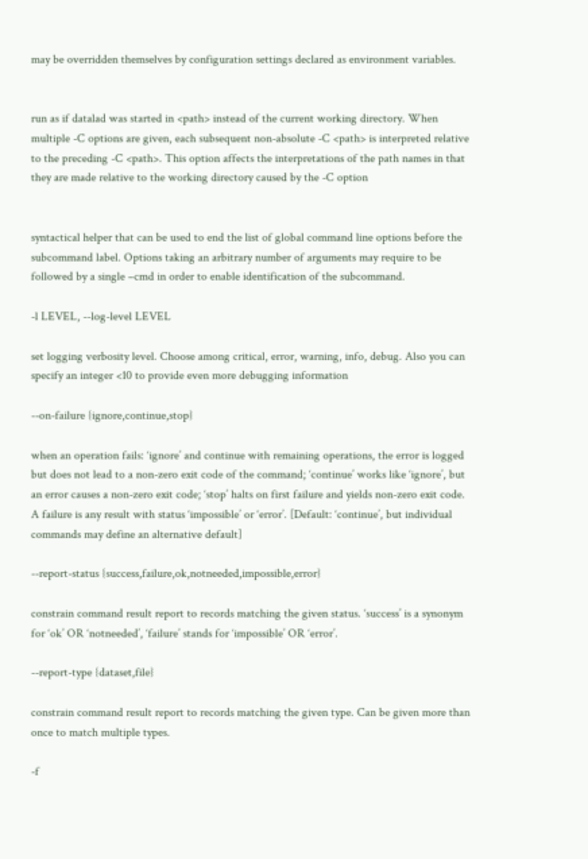may be overridden themselves by configuration settings declared as environment variables.


run as if datalad was started in <path> instead of the current working directory. When multiple -C options are given, each subsequent non-absolute -C <path> is interpreted relative to the preceding -C <path>. This option affects the interpretations of the path names in that they are made relative to the working directory caused by the -C option


syntactical helper that can be used to end the list of global command line options before the subcommand label. Options taking an arbitrary number of arguments may require to be followed by a single –cmd in order to enable identification of the subcommand.

-l LEVEL, --log-level LEVEL

set logging verbosity level. Choose among critical, error, warning, info, debug. Also you can specify an integer <10 to provide even more debugging information

--on-failure {ignore,continue,stop}

when an operation fails: ‘ignore’ and continue with remaining operations, the error is logged but does not lead to a non-zero exit code of the command; ‘continue’ works like ‘ignore’, but an error causes a non-zero exit code; ‘stop’ halts on first failure and yields non-zero exit code. A failure is any result with status ‘impossible’ or ‘error’. [Default: ‘continue’, but individual commands may define an alternative default]

--report-status {success,failure,ok,notneeded,impossible,error}

constrain command result report to records matching the given status. ‘success’ is a synonym for ‘ok’ OR ‘notneeded’, ‘failure’ stands for ‘impossible’ OR ‘error’.

--report-type {dataset,file}

constrain command result report to records matching the given type. Can be given more than once to match multiple types.

-f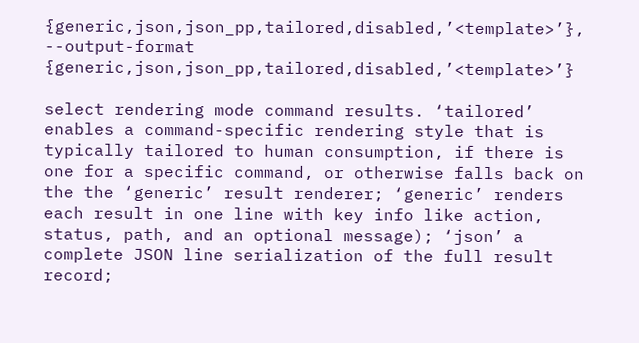{generic,json,json_pp,tailored,disabled,’<template>’}, --output-format {generic,json,json_pp,tailored,disabled,’<template>’}

select rendering mode command results. ‘tailored’ enables a command-specific rendering style that is typically tailored to human consumption, if there is one for a specific command, or otherwise falls back on the the ‘generic’ result renderer; ‘generic’ renders each result in one line with key info like action, status, path, and an optional message); ‘json’ a complete JSON line serialization of the full result record;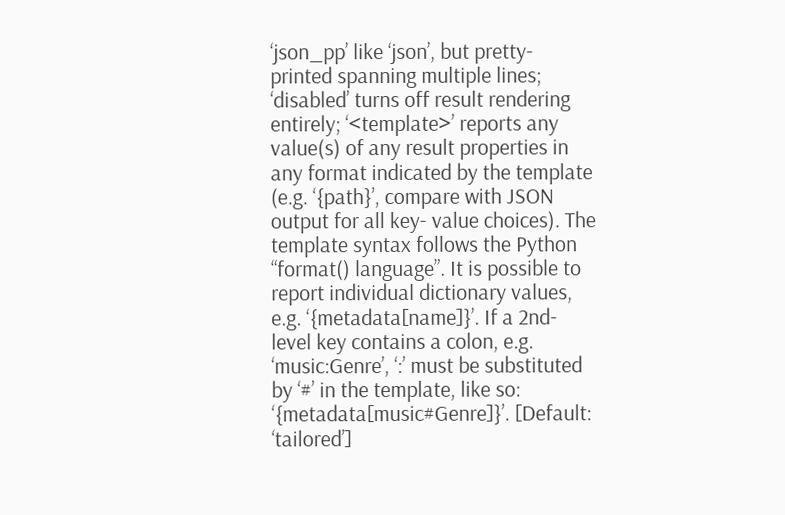‘json_pp’ like ‘json’, but pretty- printed spanning multiple lines; ‘disabled’ turns off result rendering entirely; ‘<template>’ reports any value(s) of any result properties in any format indicated by the template (e.g. ‘{path}’, compare with JSON output for all key- value choices). The template syntax follows the Python “format() language”. It is possible to report individual dictionary values, e.g. ‘{metadata[name]}’. If a 2nd-level key contains a colon, e.g. ‘music:Genre’, ‘:’ must be substituted by ‘#’ in the template, like so: ‘{metadata[music#Genre]}’. [Default: ‘tailored’]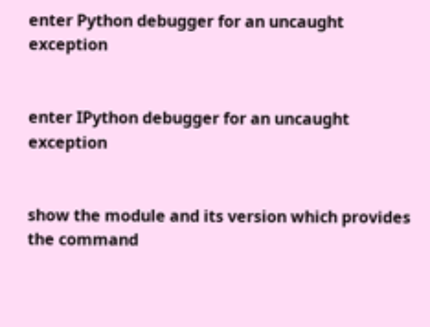enter Python debugger for an uncaught exception


enter IPython debugger for an uncaught exception


show the module and its version which provides the command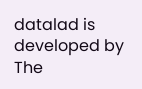datalad is developed by The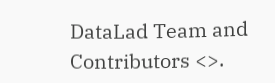DataLad Team and Contributors <>.